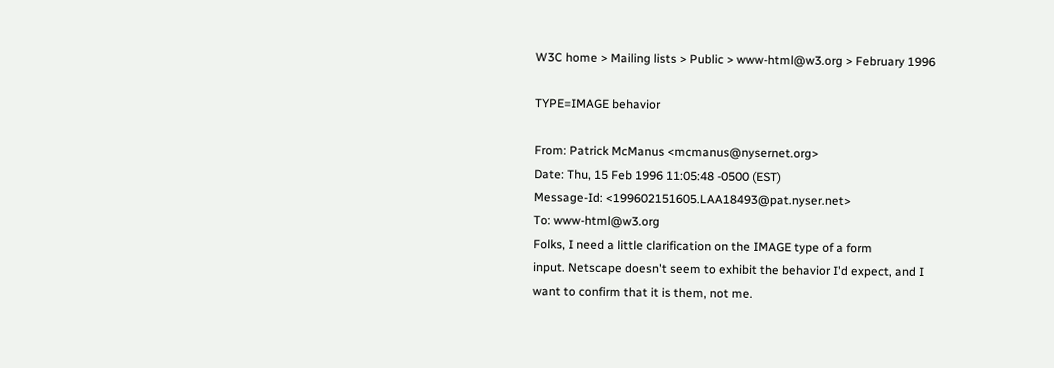W3C home > Mailing lists > Public > www-html@w3.org > February 1996

TYPE=IMAGE behavior

From: Patrick McManus <mcmanus@nysernet.org>
Date: Thu, 15 Feb 1996 11:05:48 -0500 (EST)
Message-Id: <199602151605.LAA18493@pat.nyser.net>
To: www-html@w3.org
Folks, I need a little clarification on the IMAGE type of a form
input. Netscape doesn't seem to exhibit the behavior I'd expect, and I
want to confirm that it is them, not me.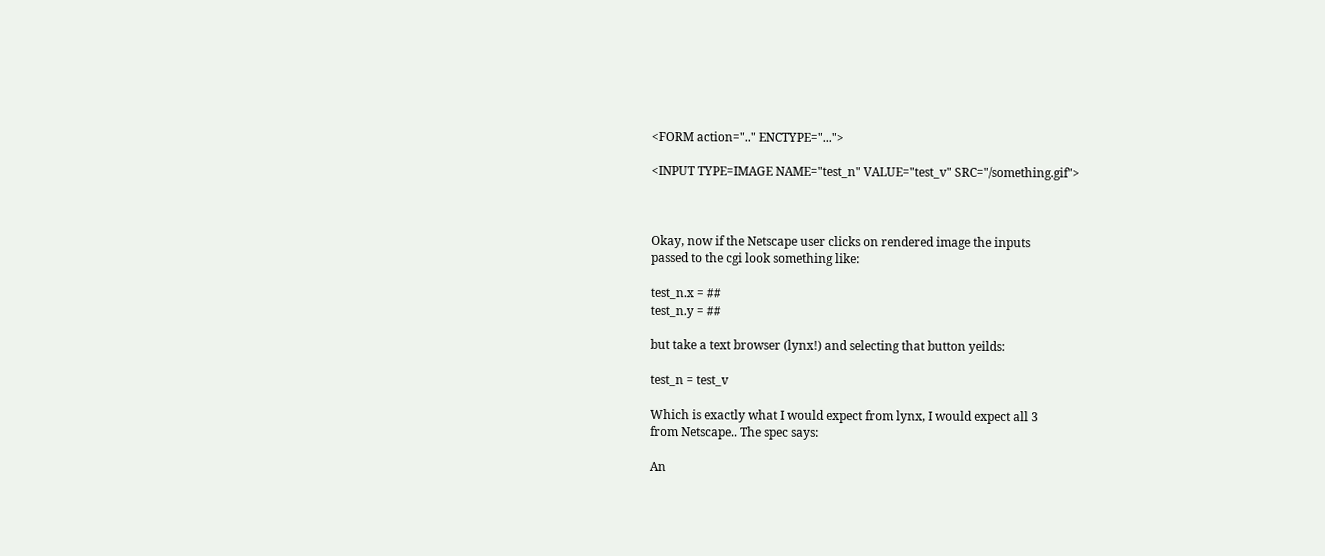<FORM action=".." ENCTYPE="...">

<INPUT TYPE=IMAGE NAME="test_n" VALUE="test_v" SRC="/something.gif">



Okay, now if the Netscape user clicks on rendered image the inputs
passed to the cgi look something like:

test_n.x = ##
test_n.y = ##

but take a text browser (lynx!) and selecting that button yeilds:

test_n = test_v

Which is exactly what I would expect from lynx, I would expect all 3
from Netscape.. The spec says:

An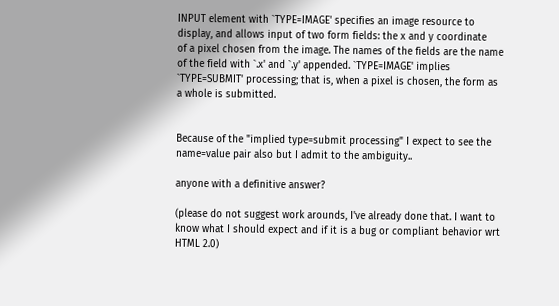INPUT element with `TYPE=IMAGE' specifies an image resource to
display, and allows input of two form fields: the x and y coordinate
of a pixel chosen from the image. The names of the fields are the name
of the field with `.x' and `.y' appended. `TYPE=IMAGE' implies
`TYPE=SUBMIT' processing; that is, when a pixel is chosen, the form as
a whole is submitted.


Because of the "implied type=submit processing" I expect to see the
name=value pair also but I admit to the ambiguity..

anyone with a definitive answer?

(please do not suggest work arounds, I've already done that. I want to
know what I should expect and if it is a bug or compliant behavior wrt
HTML 2.0)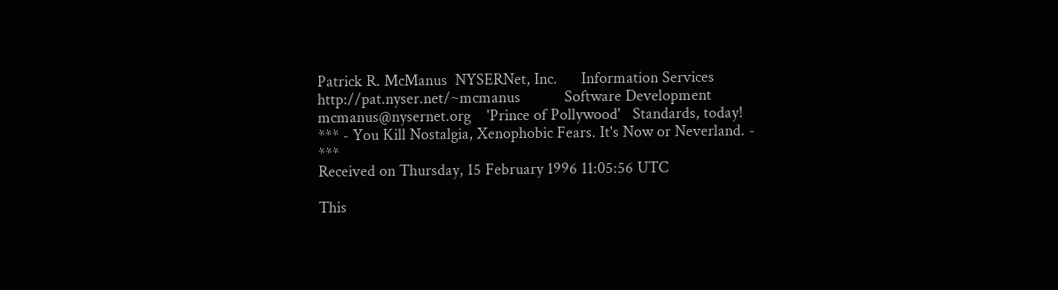Patrick R. McManus  NYSERNet, Inc.      Information Services
http://pat.nyser.net/~mcmanus           Software Development
mcmanus@nysernet.org    'Prince of Pollywood'   Standards, today!
*** - You Kill Nostalgia, Xenophobic Fears. It's Now or Neverland. - ***
Received on Thursday, 15 February 1996 11:05:56 UTC

This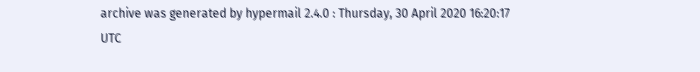archive was generated by hypermail 2.4.0 : Thursday, 30 April 2020 16:20:17 UTC